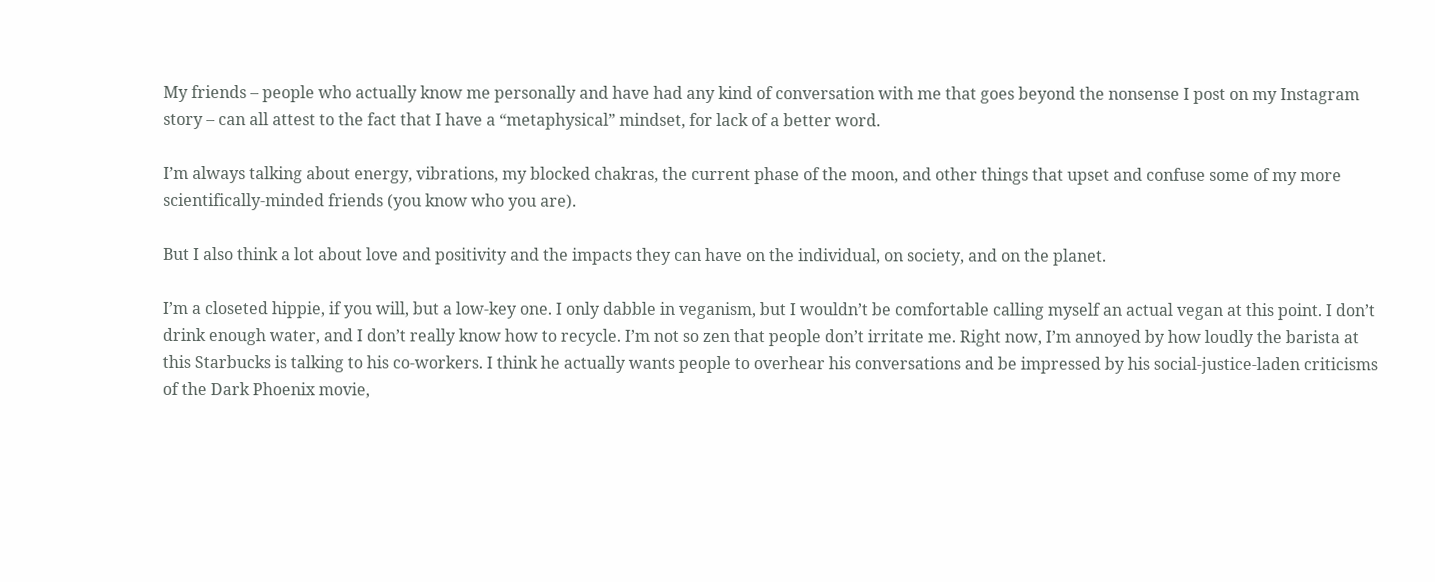My friends – people who actually know me personally and have had any kind of conversation with me that goes beyond the nonsense I post on my Instagram story – can all attest to the fact that I have a “metaphysical” mindset, for lack of a better word.

I’m always talking about energy, vibrations, my blocked chakras, the current phase of the moon, and other things that upset and confuse some of my more scientifically-minded friends (you know who you are).

But I also think a lot about love and positivity and the impacts they can have on the individual, on society, and on the planet.

I’m a closeted hippie, if you will, but a low-key one. I only dabble in veganism, but I wouldn’t be comfortable calling myself an actual vegan at this point. I don’t drink enough water, and I don’t really know how to recycle. I’m not so zen that people don’t irritate me. Right now, I’m annoyed by how loudly the barista at this Starbucks is talking to his co-workers. I think he actually wants people to overhear his conversations and be impressed by his social-justice-laden criticisms of the Dark Phoenix movie,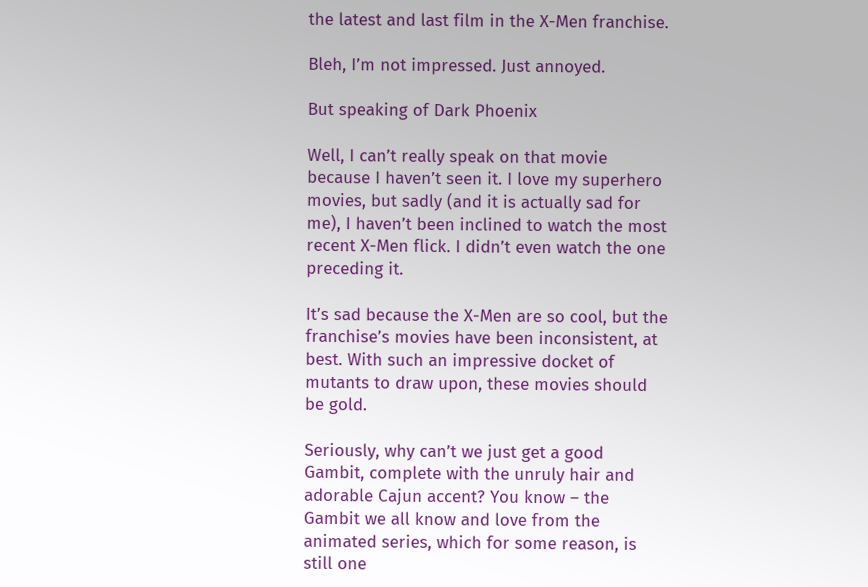the latest and last film in the X-Men franchise.

Bleh, I’m not impressed. Just annoyed.

But speaking of Dark Phoenix

Well, I can’t really speak on that movie because I haven’t seen it. I love my superhero movies, but sadly (and it is actually sad for me), I haven’t been inclined to watch the most recent X-Men flick. I didn’t even watch the one preceding it.

It’s sad because the X-Men are so cool, but the franchise’s movies have been inconsistent, at best. With such an impressive docket of mutants to draw upon, these movies should be gold.

Seriously, why can’t we just get a good Gambit, complete with the unruly hair and adorable Cajun accent? You know – the Gambit we all know and love from the animated series, which for some reason, is still one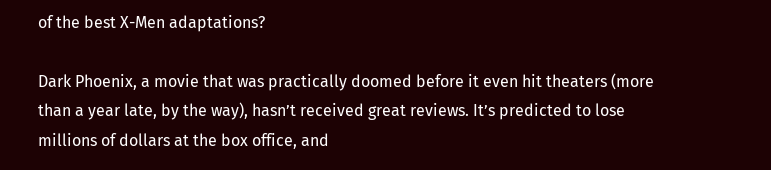of the best X-Men adaptations?

Dark Phoenix, a movie that was practically doomed before it even hit theaters (more than a year late, by the way), hasn’t received great reviews. It’s predicted to lose millions of dollars at the box office, and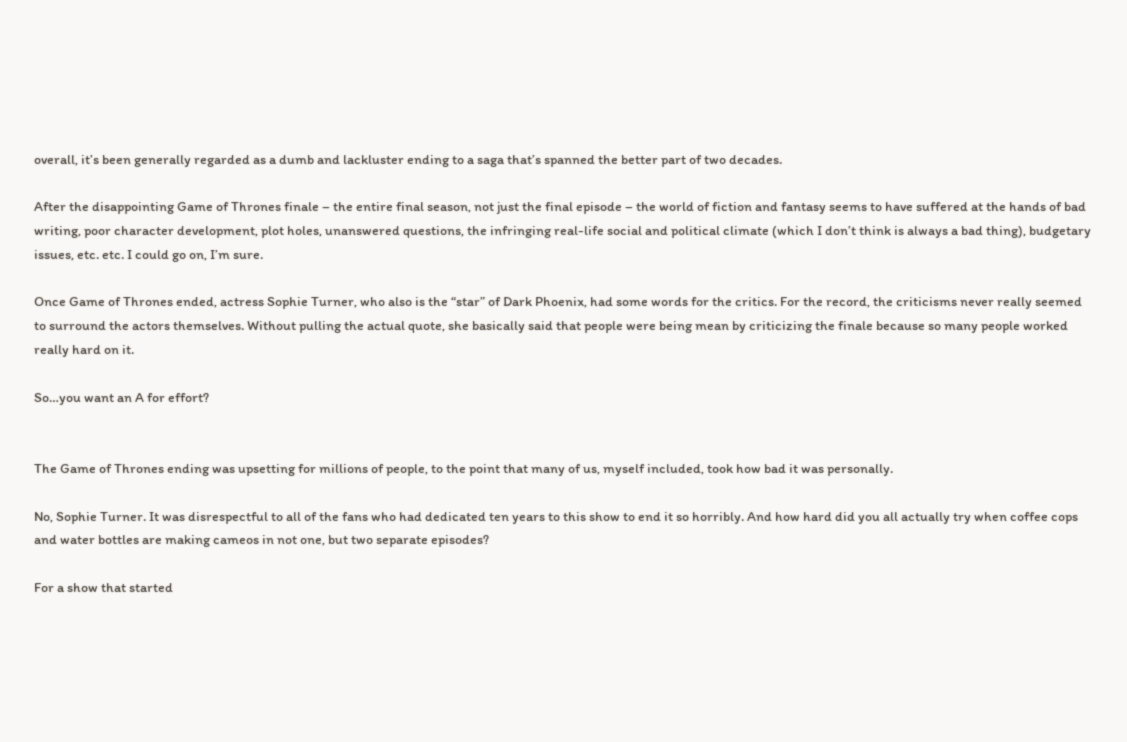overall, it’s been generally regarded as a dumb and lackluster ending to a saga that’s spanned the better part of two decades.

After the disappointing Game of Thrones finale – the entire final season, not just the final episode – the world of fiction and fantasy seems to have suffered at the hands of bad writing, poor character development, plot holes, unanswered questions, the infringing real-life social and political climate (which I don’t think is always a bad thing), budgetary issues, etc. etc. I could go on, I’m sure.

Once Game of Thrones ended, actress Sophie Turner, who also is the “star” of Dark Phoenix, had some words for the critics. For the record, the criticisms never really seemed to surround the actors themselves. Without pulling the actual quote, she basically said that people were being mean by criticizing the finale because so many people worked really hard on it.

So…you want an A for effort?


The Game of Thrones ending was upsetting for millions of people, to the point that many of us, myself included, took how bad it was personally.

No, Sophie Turner. It was disrespectful to all of the fans who had dedicated ten years to this show to end it so horribly. And how hard did you all actually try when coffee cops and water bottles are making cameos in not one, but two separate episodes?

For a show that started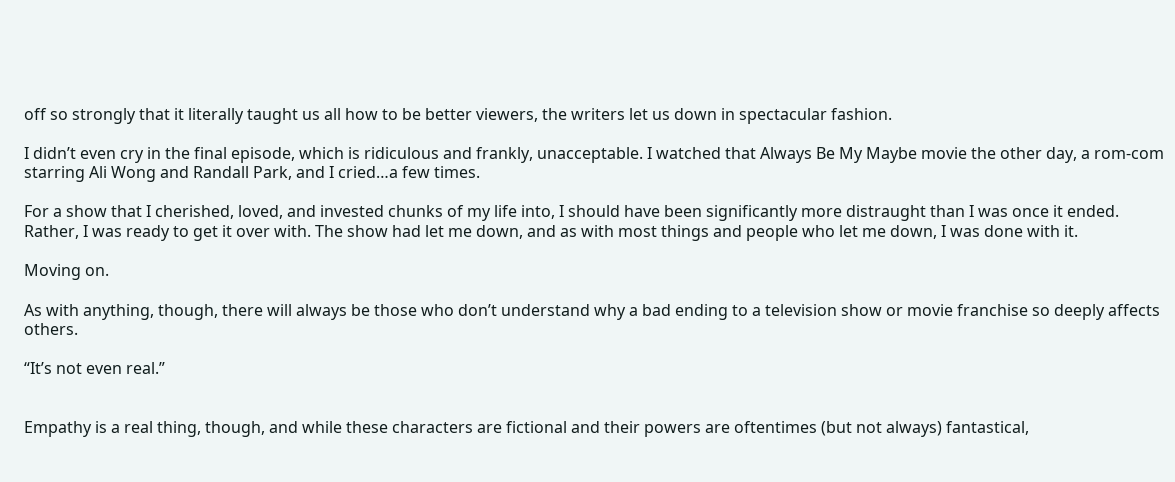off so strongly that it literally taught us all how to be better viewers, the writers let us down in spectacular fashion.

I didn’t even cry in the final episode, which is ridiculous and frankly, unacceptable. I watched that Always Be My Maybe movie the other day, a rom-com starring Ali Wong and Randall Park, and I cried…a few times.

For a show that I cherished, loved, and invested chunks of my life into, I should have been significantly more distraught than I was once it ended. Rather, I was ready to get it over with. The show had let me down, and as with most things and people who let me down, I was done with it.

Moving on.

As with anything, though, there will always be those who don’t understand why a bad ending to a television show or movie franchise so deeply affects others.

“It’s not even real.”


Empathy is a real thing, though, and while these characters are fictional and their powers are oftentimes (but not always) fantastical,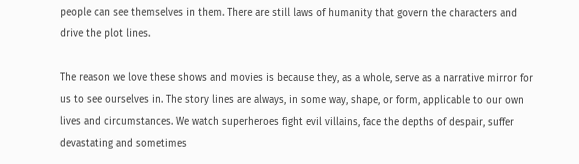people can see themselves in them. There are still laws of humanity that govern the characters and drive the plot lines.

The reason we love these shows and movies is because they, as a whole, serve as a narrative mirror for us to see ourselves in. The story lines are always, in some way, shape, or form, applicable to our own lives and circumstances. We watch superheroes fight evil villains, face the depths of despair, suffer devastating and sometimes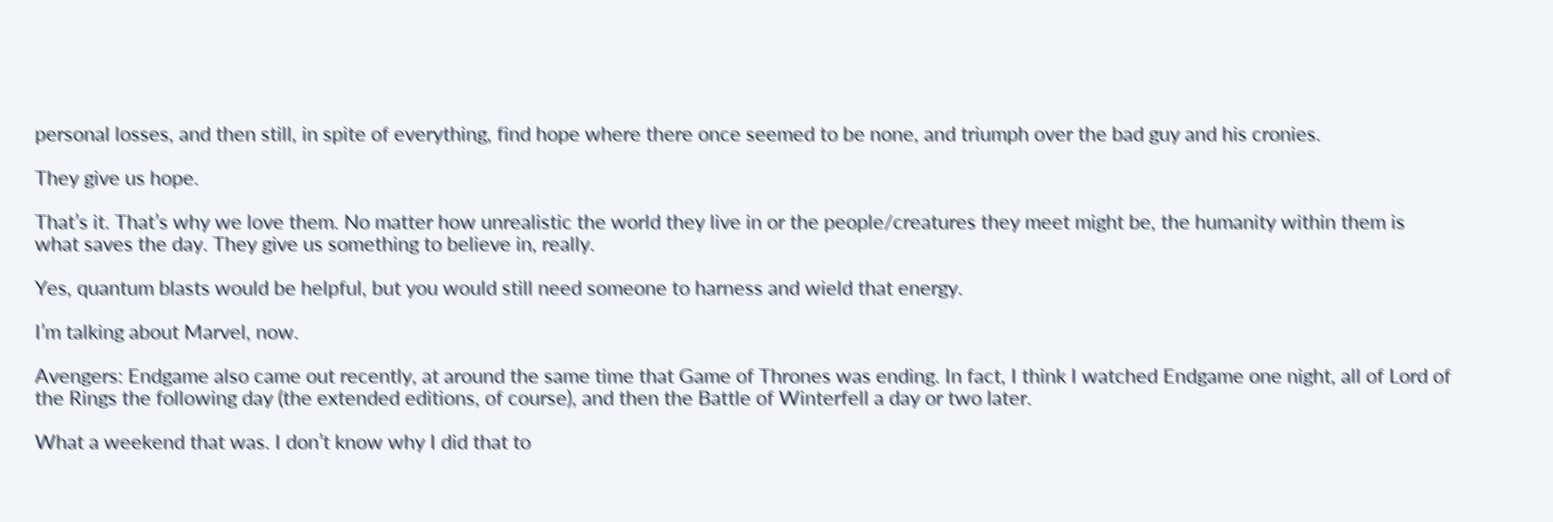personal losses, and then still, in spite of everything, find hope where there once seemed to be none, and triumph over the bad guy and his cronies.

They give us hope.

That’s it. That’s why we love them. No matter how unrealistic the world they live in or the people/creatures they meet might be, the humanity within them is what saves the day. They give us something to believe in, really.

Yes, quantum blasts would be helpful, but you would still need someone to harness and wield that energy.

I’m talking about Marvel, now.

Avengers: Endgame also came out recently, at around the same time that Game of Thrones was ending. In fact, I think I watched Endgame one night, all of Lord of the Rings the following day (the extended editions, of course), and then the Battle of Winterfell a day or two later.

What a weekend that was. I don’t know why I did that to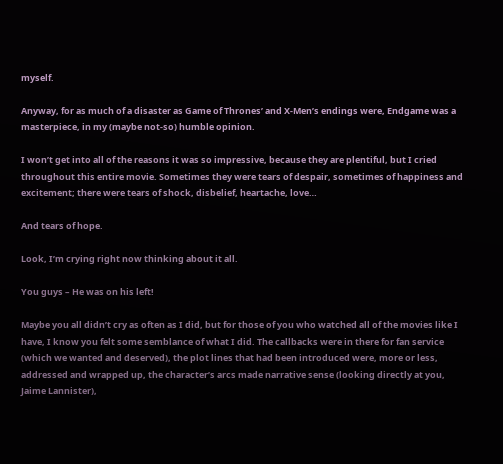myself.

Anyway, for as much of a disaster as Game of Thrones’ and X-Men’s endings were, Endgame was a masterpiece, in my (maybe not-so) humble opinion.

I won’t get into all of the reasons it was so impressive, because they are plentiful, but I cried throughout this entire movie. Sometimes they were tears of despair, sometimes of happiness and excitement; there were tears of shock, disbelief, heartache, love…

And tears of hope.

Look, I’m crying right now thinking about it all.

You guys – He was on his left!

Maybe you all didn’t cry as often as I did, but for those of you who watched all of the movies like I have, I know you felt some semblance of what I did. The callbacks were in there for fan service (which we wanted and deserved), the plot lines that had been introduced were, more or less, addressed and wrapped up, the character’s arcs made narrative sense (looking directly at you, Jaime Lannister),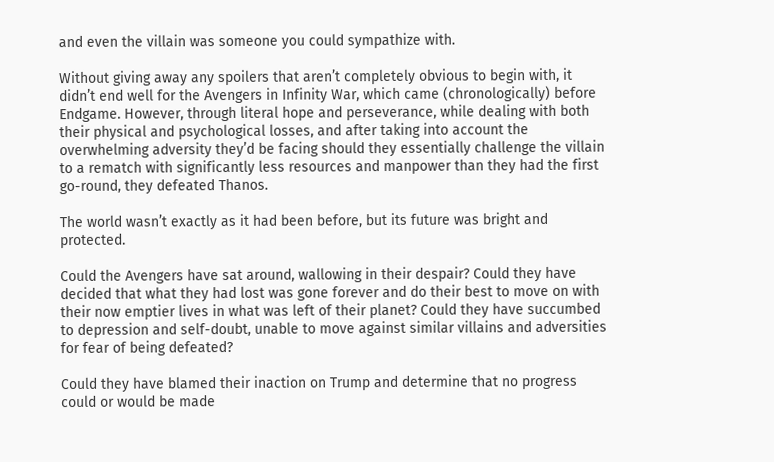and even the villain was someone you could sympathize with.

Without giving away any spoilers that aren’t completely obvious to begin with, it didn’t end well for the Avengers in Infinity War, which came (chronologically) before Endgame. However, through literal hope and perseverance, while dealing with both their physical and psychological losses, and after taking into account the overwhelming adversity they’d be facing should they essentially challenge the villain to a rematch with significantly less resources and manpower than they had the first go-round, they defeated Thanos.

The world wasn’t exactly as it had been before, but its future was bright and protected.

Could the Avengers have sat around, wallowing in their despair? Could they have decided that what they had lost was gone forever and do their best to move on with their now emptier lives in what was left of their planet? Could they have succumbed to depression and self-doubt, unable to move against similar villains and adversities for fear of being defeated?

Could they have blamed their inaction on Trump and determine that no progress could or would be made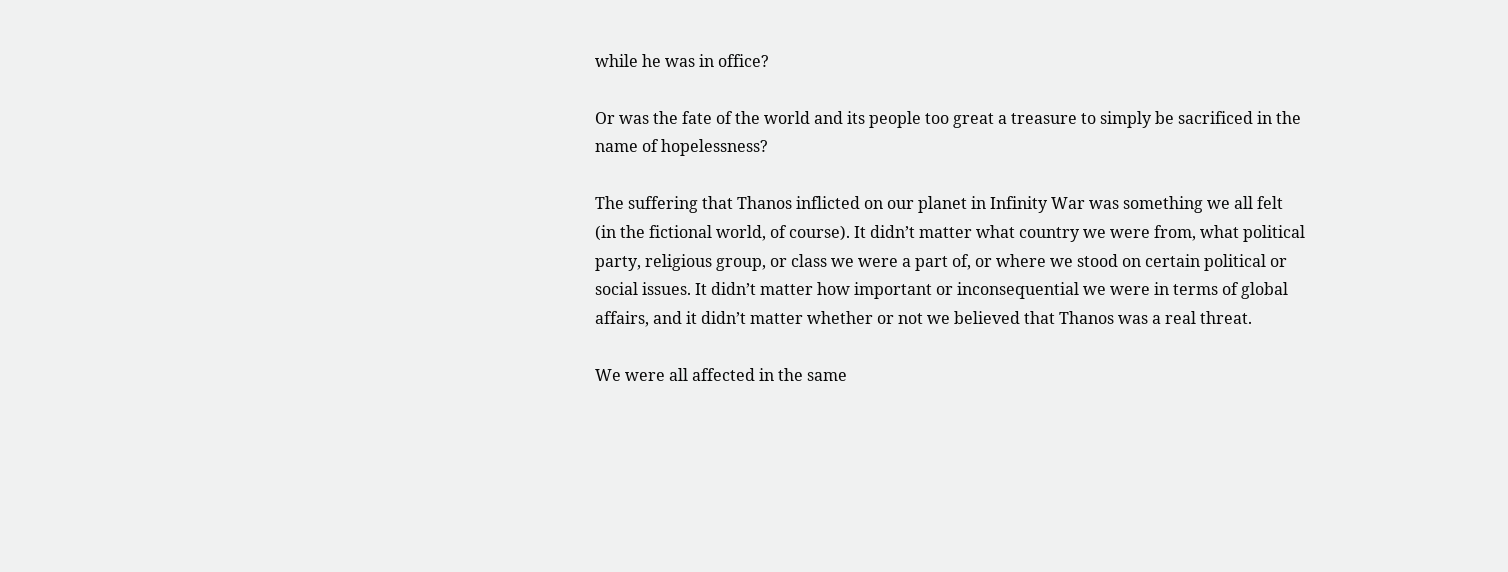while he was in office?

Or was the fate of the world and its people too great a treasure to simply be sacrificed in the name of hopelessness?

The suffering that Thanos inflicted on our planet in Infinity War was something we all felt (in the fictional world, of course). It didn’t matter what country we were from, what political party, religious group, or class we were a part of, or where we stood on certain political or social issues. It didn’t matter how important or inconsequential we were in terms of global affairs, and it didn’t matter whether or not we believed that Thanos was a real threat.

We were all affected in the same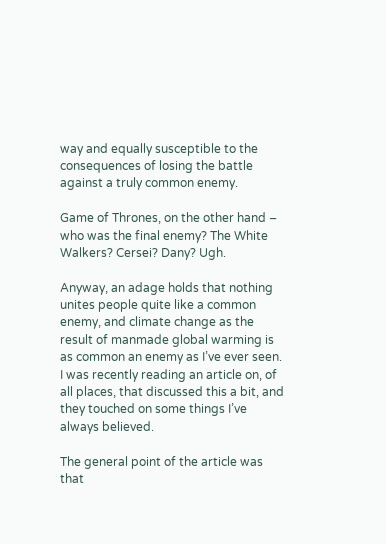way and equally susceptible to the consequences of losing the battle against a truly common enemy.

Game of Thrones, on the other hand – who was the final enemy? The White Walkers? Cersei? Dany? Ugh.

Anyway, an adage holds that nothing unites people quite like a common enemy, and climate change as the result of manmade global warming is as common an enemy as I’ve ever seen. I was recently reading an article on, of all places, that discussed this a bit, and they touched on some things I’ve always believed.

The general point of the article was that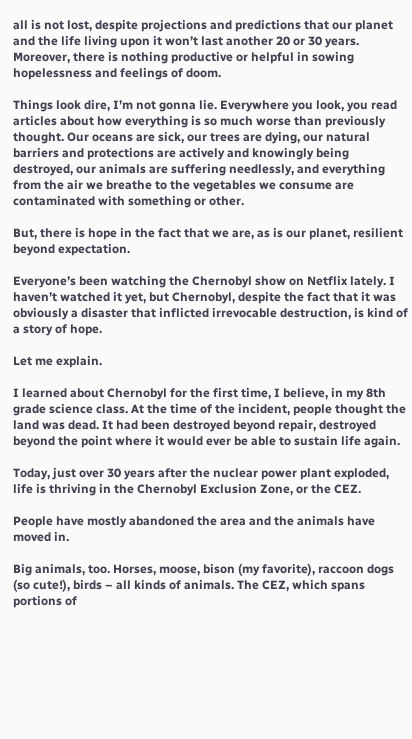all is not lost, despite projections and predictions that our planet and the life living upon it won’t last another 20 or 30 years. Moreover, there is nothing productive or helpful in sowing hopelessness and feelings of doom.

Things look dire, I’m not gonna lie. Everywhere you look, you read articles about how everything is so much worse than previously thought. Our oceans are sick, our trees are dying, our natural barriers and protections are actively and knowingly being destroyed, our animals are suffering needlessly, and everything from the air we breathe to the vegetables we consume are contaminated with something or other.

But, there is hope in the fact that we are, as is our planet, resilient beyond expectation.

Everyone’s been watching the Chernobyl show on Netflix lately. I haven’t watched it yet, but Chernobyl, despite the fact that it was obviously a disaster that inflicted irrevocable destruction, is kind of a story of hope.

Let me explain.

I learned about Chernobyl for the first time, I believe, in my 8th grade science class. At the time of the incident, people thought the land was dead. It had been destroyed beyond repair, destroyed beyond the point where it would ever be able to sustain life again.

Today, just over 30 years after the nuclear power plant exploded, life is thriving in the Chernobyl Exclusion Zone, or the CEZ.

People have mostly abandoned the area and the animals have moved in.

Big animals, too. Horses, moose, bison (my favorite), raccoon dogs (so cute!), birds – all kinds of animals. The CEZ, which spans portions of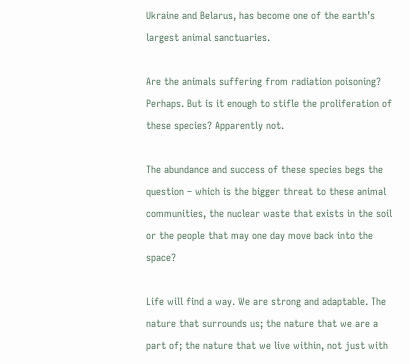Ukraine and Belarus, has become one of the earth’s largest animal sanctuaries.

Are the animals suffering from radiation poisoning? Perhaps. But is it enough to stifle the proliferation of these species? Apparently not.

The abundance and success of these species begs the question – which is the bigger threat to these animal communities, the nuclear waste that exists in the soil or the people that may one day move back into the space?

Life will find a way. We are strong and adaptable. The nature that surrounds us; the nature that we are a part of; the nature that we live within, not just with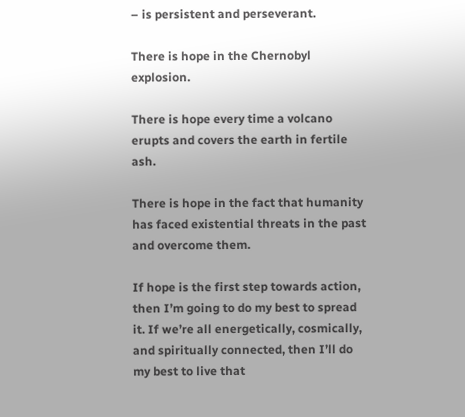– is persistent and perseverant.

There is hope in the Chernobyl explosion.

There is hope every time a volcano erupts and covers the earth in fertile ash.

There is hope in the fact that humanity has faced existential threats in the past and overcome them.

If hope is the first step towards action, then I’m going to do my best to spread it. If we’re all energetically, cosmically, and spiritually connected, then I’ll do my best to live that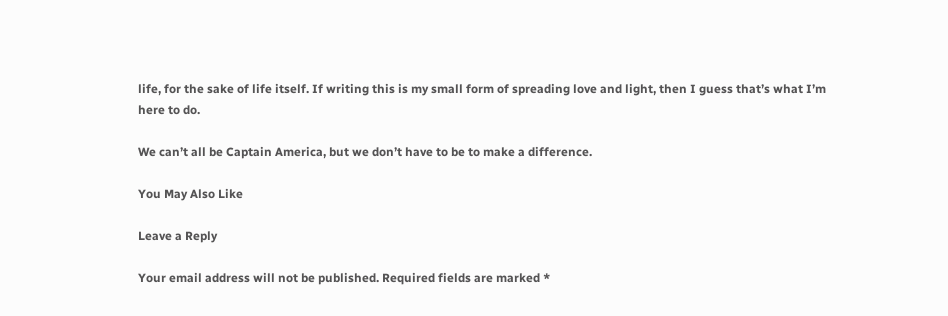life, for the sake of life itself. If writing this is my small form of spreading love and light, then I guess that’s what I’m here to do.

We can’t all be Captain America, but we don’t have to be to make a difference.

You May Also Like

Leave a Reply

Your email address will not be published. Required fields are marked *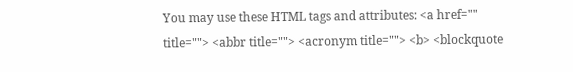You may use these HTML tags and attributes: <a href="" title=""> <abbr title=""> <acronym title=""> <b> <blockquote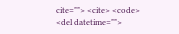cite=""> <cite> <code> <del datetime="">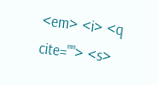<em> <i> <q cite=""> <s>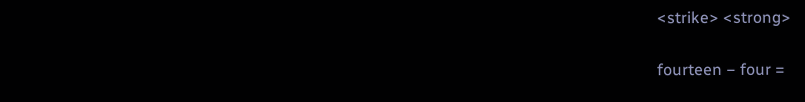<strike> <strong>

fourteen − four =